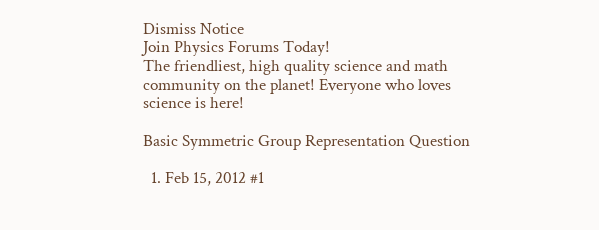Dismiss Notice
Join Physics Forums Today!
The friendliest, high quality science and math community on the planet! Everyone who loves science is here!

Basic Symmetric Group Representation Question

  1. Feb 15, 2012 #1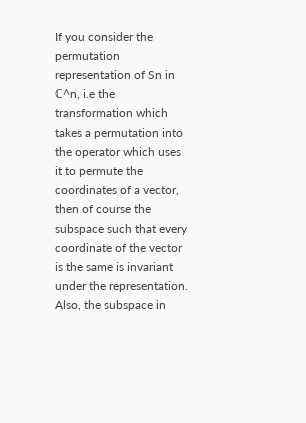If you consider the permutation representation of Sn in ℂ^n, i.e the transformation which takes a permutation into the operator which uses it to permute the coordinates of a vector, then of course the subspace such that every coordinate of the vector is the same is invariant under the representation. Also, the subspace in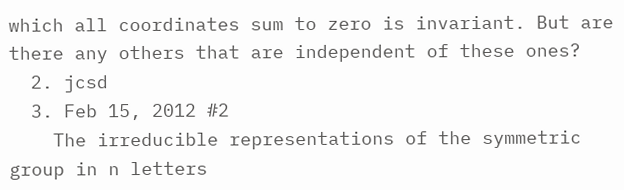which all coordinates sum to zero is invariant. But are there any others that are independent of these ones?
  2. jcsd
  3. Feb 15, 2012 #2
    The irreducible representations of the symmetric group in n letters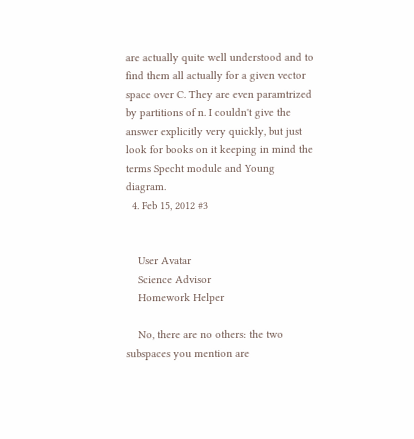are actually quite well understood and to find them all actually for a given vector space over C. They are even paramtrized by partitions of n. I couldn't give the answer explicitly very quickly, but just look for books on it keeping in mind the terms Specht module and Young diagram.
  4. Feb 15, 2012 #3


    User Avatar
    Science Advisor
    Homework Helper

    No, there are no others: the two subspaces you mention are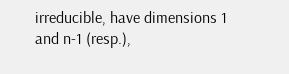irreducible, have dimensions 1 and n-1 (resp.),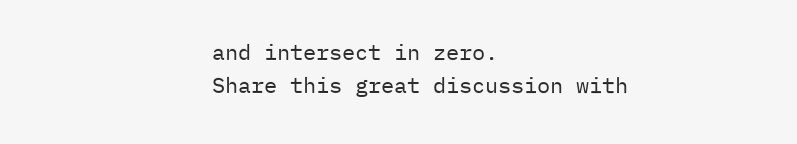and intersect in zero.
Share this great discussion with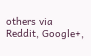others via Reddit, Google+,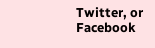Twitter, or Facebook